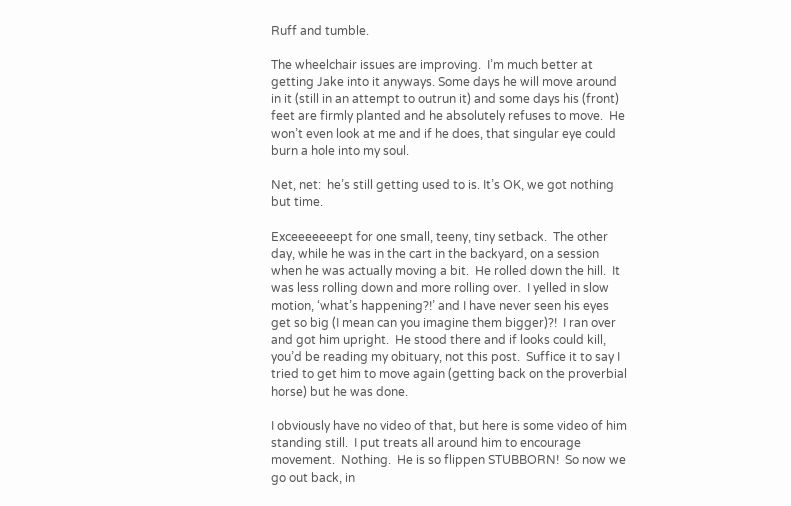Ruff and tumble.

The wheelchair issues are improving.  I’m much better at getting Jake into it anyways. Some days he will move around in it (still in an attempt to outrun it) and some days his (front) feet are firmly planted and he absolutely refuses to move.  He won’t even look at me and if he does, that singular eye could burn a hole into my soul.

Net, net:  he’s still getting used to is. It’s OK, we got nothing but time.

Exceeeeeeept for one small, teeny, tiny setback.  The other day, while he was in the cart in the backyard, on a session when he was actually moving a bit.  He rolled down the hill.  It was less rolling down and more rolling over.  I yelled in slow motion, ‘what’s happening?!’ and I have never seen his eyes get so big (I mean can you imagine them bigger)?!  I ran over and got him upright.  He stood there and if looks could kill, you’d be reading my obituary, not this post.  Suffice it to say I tried to get him to move again (getting back on the proverbial horse) but he was done.

I obviously have no video of that, but here is some video of him standing still.  I put treats all around him to encourage movement.  Nothing.  He is so flippen STUBBORN!  So now we go out back, in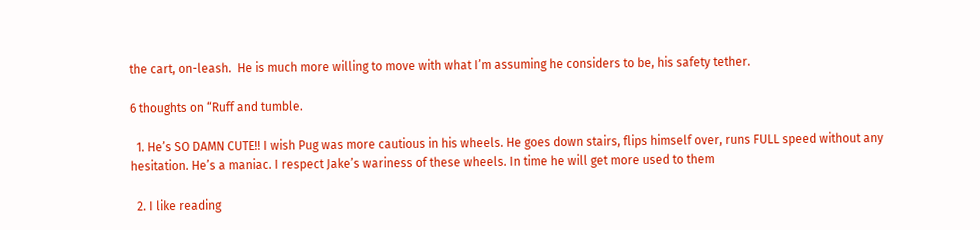the cart, on-leash.  He is much more willing to move with what I’m assuming he considers to be, his safety tether.

6 thoughts on “Ruff and tumble.

  1. He’s SO DAMN CUTE!! I wish Pug was more cautious in his wheels. He goes down stairs, flips himself over, runs FULL speed without any hesitation. He’s a maniac. I respect Jake’s wariness of these wheels. In time he will get more used to them

  2. I like reading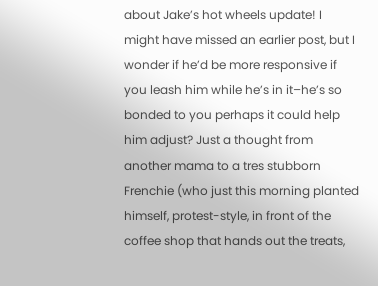about Jake’s hot wheels update! I might have missed an earlier post, but I wonder if he’d be more responsive if you leash him while he’s in it–he’s so bonded to you perhaps it could help him adjust? Just a thought from another mama to a tres stubborn Frenchie (who just this morning planted himself, protest-style, in front of the coffee shop that hands out the treats,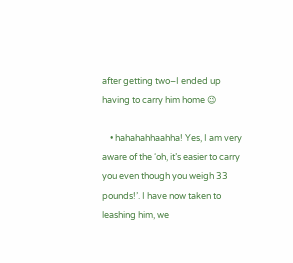after getting two–I ended up having to carry him home 😉

    • hahahahhaahha! Yes, I am very aware of the ‘oh, it’s easier to carry you even though you weigh 33 pounds!’. I have now taken to leashing him, we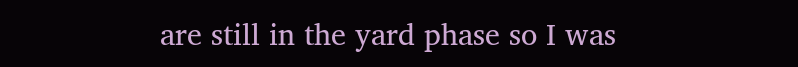are still in the yard phase so I was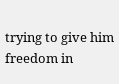trying to give him freedom in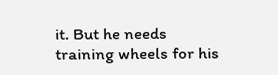it. But he needs training wheels for his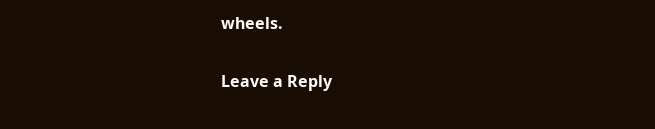wheels.

Leave a Reply